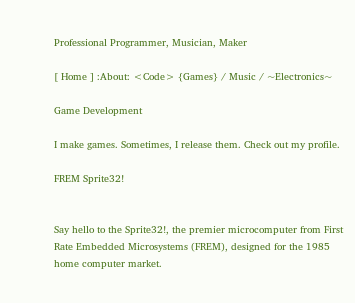Professional Programmer, Musician, Maker

[ Home ] :About: <Code> {Games} / Music / ~Electronics~

Game Development

I make games. Sometimes, I release them. Check out my profile.

FREM Sprite32!


Say hello to the Sprite32!, the premier microcomputer from First Rate Embedded Microsystems (FREM), designed for the 1985 home computer market.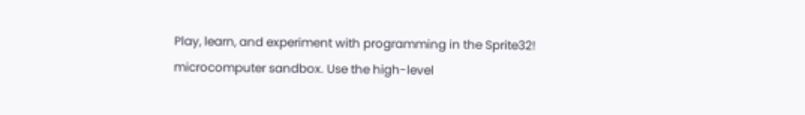Play, learn, and experiment with programming in the Sprite32! microcomputer sandbox. Use the high-level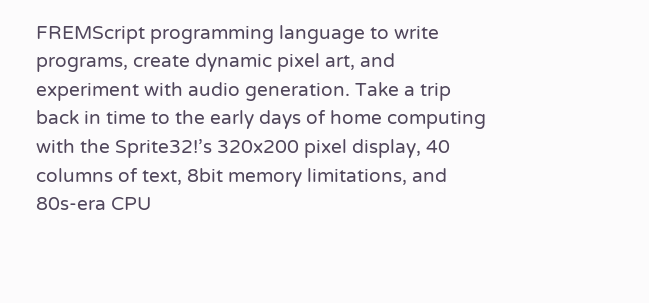FREMScript programming language to write programs, create dynamic pixel art, and experiment with audio generation. Take a trip back in time to the early days of home computing with the Sprite32!’s 320x200 pixel display, 40 columns of text, 8bit memory limitations, and 80s-era CPU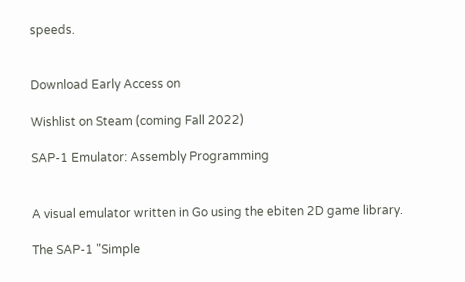speeds.


Download Early Access on

Wishlist on Steam (coming Fall 2022)

SAP-1 Emulator: Assembly Programming


A visual emulator written in Go using the ebiten 2D game library.

The SAP-1 "Simple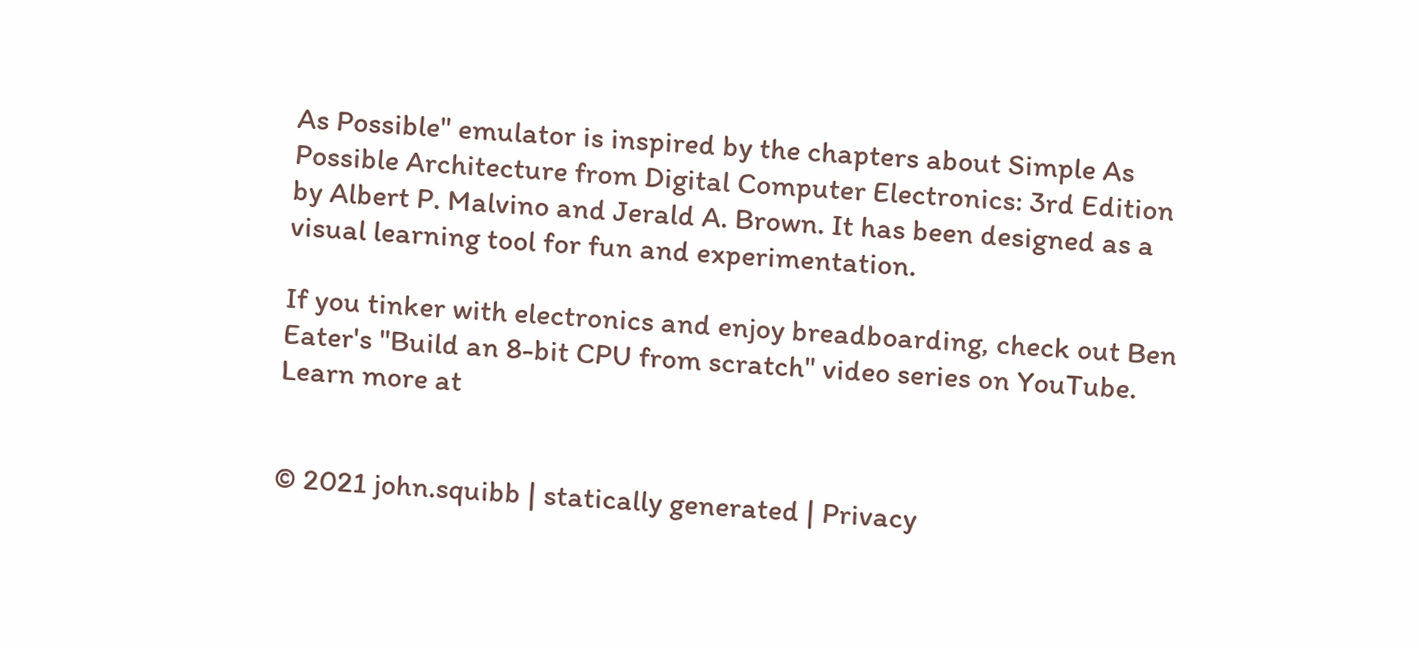As Possible" emulator is inspired by the chapters about Simple As Possible Architecture from Digital Computer Electronics: 3rd Edition by Albert P. Malvino and Jerald A. Brown. It has been designed as a visual learning tool for fun and experimentation.

If you tinker with electronics and enjoy breadboarding, check out Ben Eater's "Build an 8-bit CPU from scratch" video series on YouTube. Learn more at


© 2021 john.squibb | statically generated | Privacy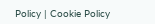Policy | Cookie Policy